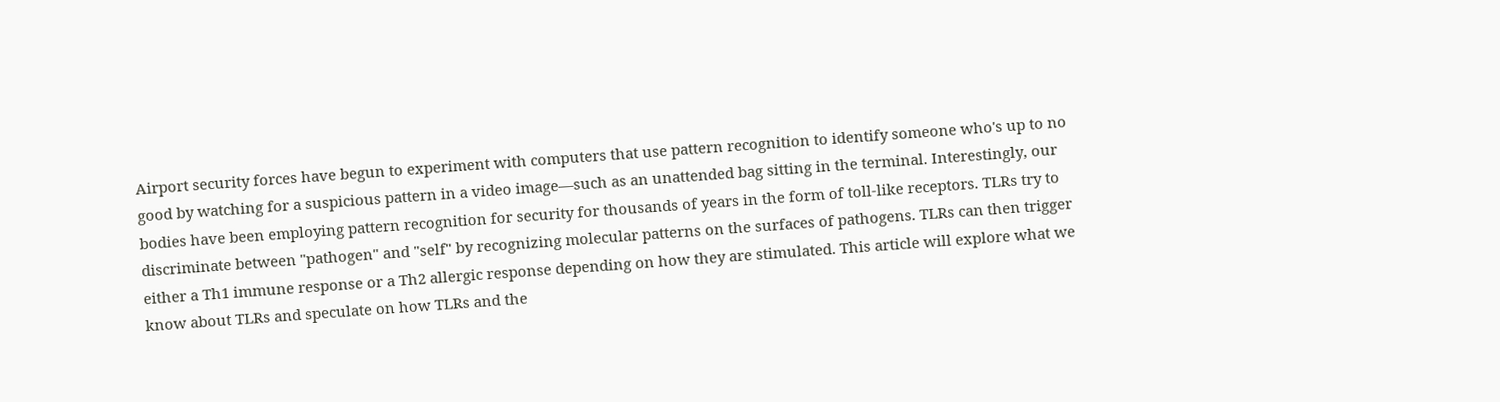Airport security forces have begun to experiment with computers that use pattern recognition to identify someone who's up to no good by watching for a suspicious pattern in a video image—such as an unattended bag sitting in the terminal. Interestingly, our bodies have been employing pattern recognition for security for thousands of years in the form of toll-like receptors. TLRs try to discriminate between "pathogen" and "self" by recognizing molecular patterns on the surfaces of pathogens. TLRs can then trigger either a Th1 immune response or a Th2 allergic response depending on how they are stimulated. This article will explore what we know about TLRs and speculate on how TLRs and the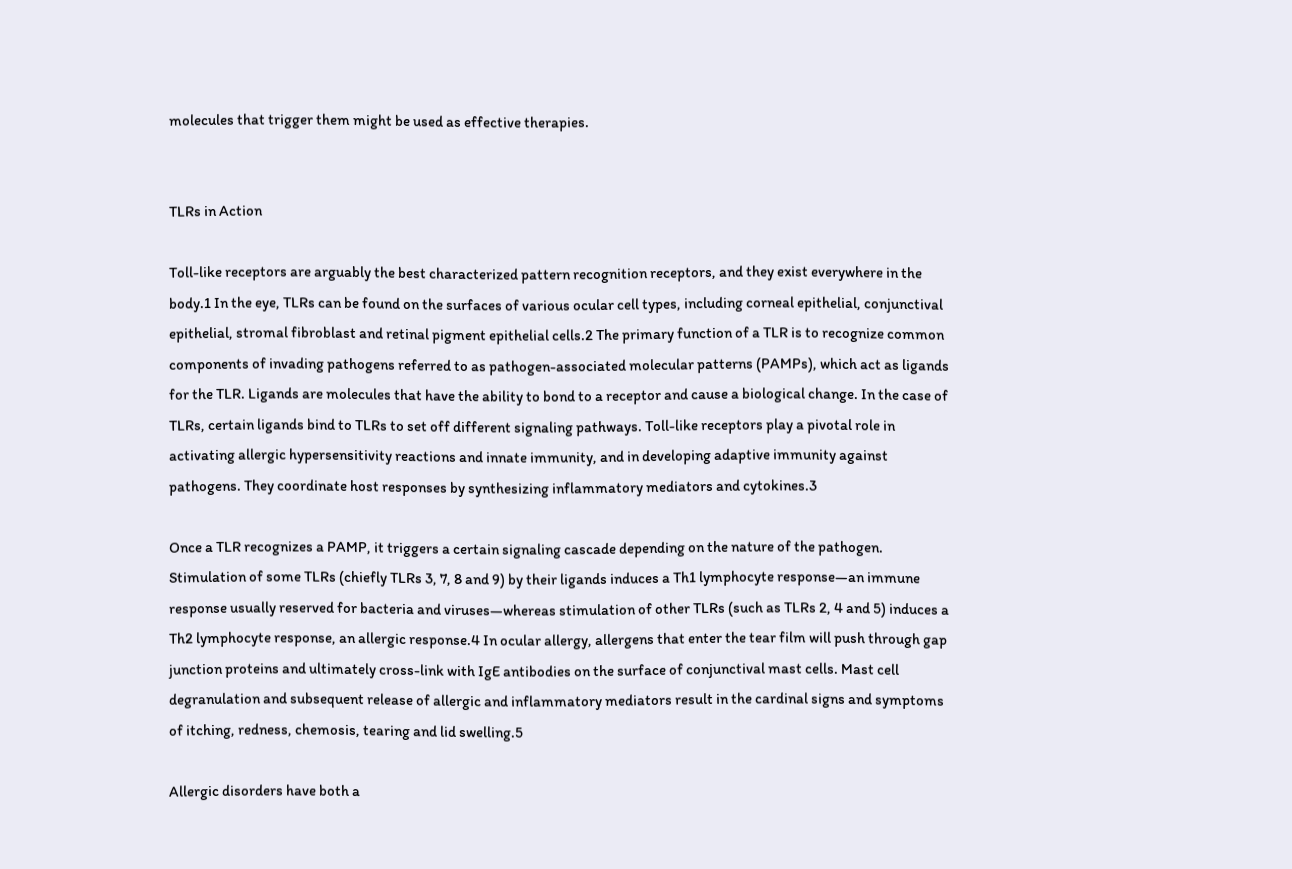molecules that trigger them might be used as effective therapies.


TLRs in Action

Toll-like receptors are arguably the best characterized pattern recognition receptors, and they exist everywhere in the body.1 In the eye, TLRs can be found on the surfaces of various ocular cell types, including corneal epithelial, conjunctival epithelial, stromal fibroblast and retinal pigment epithelial cells.2 The primary function of a TLR is to recognize common components of invading pathogens referred to as pathogen-associated molecular patterns (PAMPs), which act as ligands for the TLR. Ligands are molecules that have the ability to bond to a receptor and cause a biological change. In the case of TLRs, certain ligands bind to TLRs to set off different signaling pathways. Toll-like receptors play a pivotal role in activating allergic hypersensitivity reactions and innate immunity, and in developing adaptive immunity against pathogens. They coordinate host responses by synthesizing inflammatory mediators and cytokines.3

Once a TLR recognizes a PAMP, it triggers a certain signaling cascade depending on the nature of the pathogen. Stimulation of some TLRs (chiefly TLRs 3, 7, 8 and 9) by their ligands induces a Th1 lymphocyte response—an immune response usually reserved for bacteria and viruses—whereas stimulation of other TLRs (such as TLRs 2, 4 and 5) induces a Th2 lymphocyte response, an allergic response.4 In ocular allergy, allergens that enter the tear film will push through gap junction proteins and ultimately cross-link with IgE antibodies on the surface of conjunctival mast cells. Mast cell degranulation and subsequent release of allergic and inflammatory mediators result in the cardinal signs and symptoms of itching, redness, chemosis, tearing and lid swelling.5

Allergic disorders have both a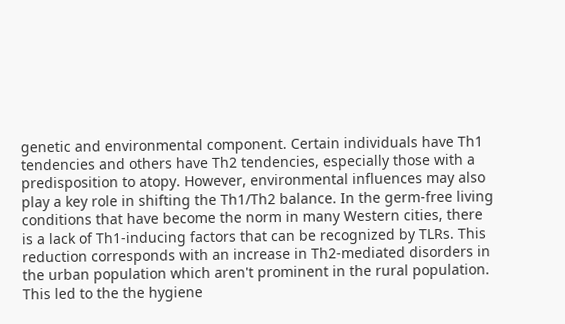genetic and environmental component. Certain individuals have Th1 tendencies and others have Th2 tendencies, especially those with a predisposition to atopy. However, environmental influences may also play a key role in shifting the Th1/Th2 balance. In the germ-free living conditions that have become the norm in many Western cities, there is a lack of Th1-inducing factors that can be recognized by TLRs. This reduction corresponds with an increase in Th2-mediated disorders in the urban population which aren't prominent in the rural population. This led to the the hygiene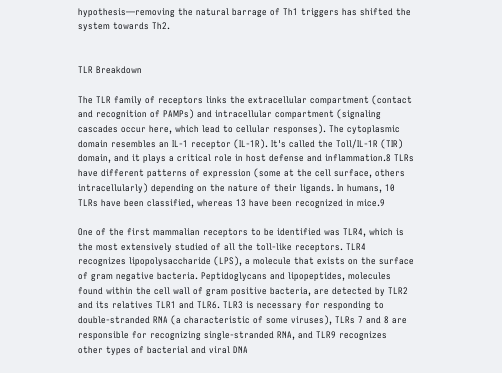hypothesis—removing the natural barrage of Th1 triggers has shifted the system towards Th2.


TLR Breakdown

The TLR family of receptors links the extracellular compartment (contact and recognition of PAMPs) and intracellular compartment (signaling cascades occur here, which lead to cellular responses). The cytoplasmic domain resembles an IL-1 receptor (IL-1R). It's called the Toll/IL-1R (TIR) domain, and it plays a critical role in host defense and inflammation.8 TLRs have different patterns of expression (some at the cell surface, others intracellularly) depending on the nature of their ligands. In humans, 10 TLRs have been classified, whereas 13 have been recognized in mice.9

One of the first mammalian receptors to be identified was TLR4, which is the most extensively studied of all the toll-like receptors. TLR4 recognizes lipopolysaccharide (LPS), a molecule that exists on the surface of gram negative bacteria. Peptidoglycans and lipopeptides, molecules found within the cell wall of gram positive bacteria, are detected by TLR2 and its relatives TLR1 and TLR6. TLR3 is necessary for responding to double-stranded RNA (a characteristic of some viruses), TLRs 7 and 8 are responsible for recognizing single-stranded RNA, and TLR9 recognizes other types of bacterial and viral DNA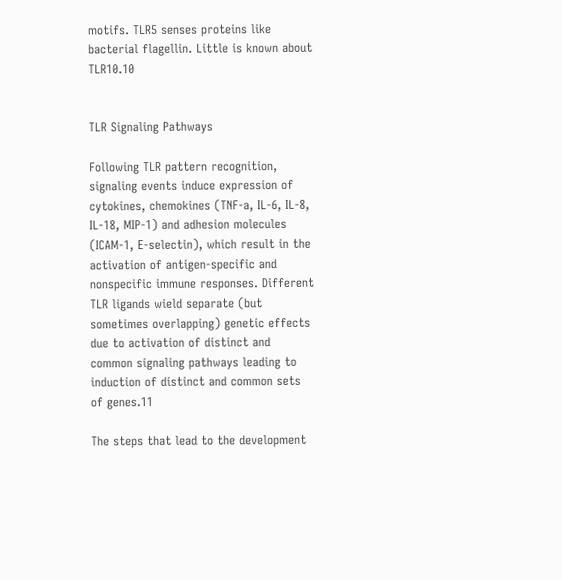motifs. TLR5 senses proteins like bacterial flagellin. Little is known about TLR10.10


TLR Signaling Pathways

Following TLR pattern recognition, signaling events induce expression of cytokines, chemokines (TNF-a, IL-6, IL-8, IL-18, MIP-1) and adhesion molecules (ICAM-1, E-selectin), which result in the activation of antigen-specific and nonspecific immune responses. Different TLR ligands wield separate (but sometimes overlapping) genetic effects due to activation of distinct and common signaling pathways leading to induction of distinct and common sets of genes.11

The steps that lead to the development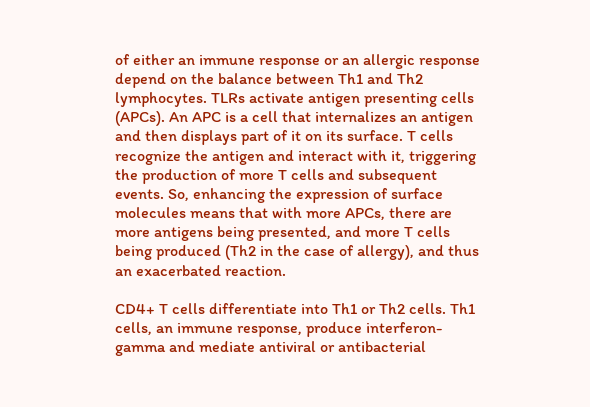of either an immune response or an allergic response depend on the balance between Th1 and Th2 lymphocytes. TLRs activate antigen presenting cells (APCs). An APC is a cell that internalizes an antigen and then displays part of it on its surface. T cells recognize the antigen and interact with it, triggering the production of more T cells and subsequent events. So, enhancing the expression of surface molecules means that with more APCs, there are more antigens being presented, and more T cells being produced (Th2 in the case of allergy), and thus an exacerbated reaction.

CD4+ T cells differentiate into Th1 or Th2 cells. Th1 cells, an immune response, produce interferon-gamma and mediate antiviral or antibacterial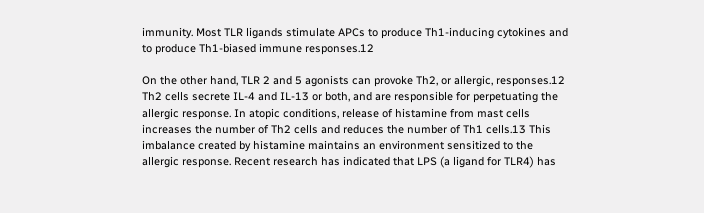immunity. Most TLR ligands stimulate APCs to produce Th1-inducing cytokines and to produce Th1-biased immune responses.12

On the other hand, TLR 2 and 5 agonists can provoke Th2, or allergic, responses.12 Th2 cells secrete IL-4 and IL-13 or both, and are responsible for perpetuating the allergic response. In atopic conditions, release of histamine from mast cells increases the number of Th2 cells and reduces the number of Th1 cells.13 This imbalance created by histamine maintains an environment sensitized to the allergic response. Recent research has indicated that LPS (a ligand for TLR4) has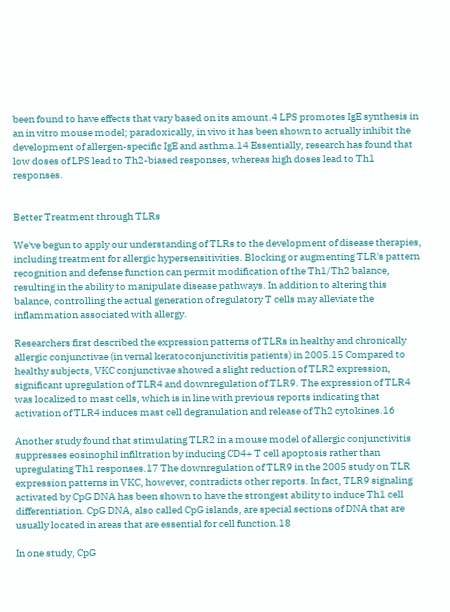been found to have effects that vary based on its amount.4 LPS promotes IgE synthesis in an in vitro mouse model; paradoxically, in vivo it has been shown to actually inhibit the development of allergen-specific IgE and asthma.14 Essentially, research has found that low doses of LPS lead to Th2-biased responses, whereas high doses lead to Th1 responses.


Better Treatment through TLRs

We've begun to apply our understanding of TLRs to the development of disease therapies, including treatment for allergic hypersensitivities. Blocking or augmenting TLR's pattern recognition and defense function can permit modification of the Th1/Th2 balance, resulting in the ability to manipulate disease pathways. In addition to altering this balance, controlling the actual generation of regulatory T cells may alleviate the inflammation associated with allergy.

Researchers first described the expression patterns of TLRs in healthy and chronically allergic conjunctivae (in vernal keratoconjunctivitis patients) in 2005.15 Compared to healthy subjects, VKC conjunctivae showed a slight reduction of TLR2 expression, significant upregulation of TLR4 and downregulation of TLR9. The expression of TLR4 was localized to mast cells, which is in line with previous reports indicating that activation of TLR4 induces mast cell degranulation and release of Th2 cytokines.16

Another study found that stimulating TLR2 in a mouse model of allergic conjunctivitis suppresses eosinophil infiltration by inducing CD4+ T cell apoptosis rather than upregulating Th1 responses.17 The downregulation of TLR9 in the 2005 study on TLR expression patterns in VKC, however, contradicts other reports. In fact, TLR9 signaling activated by CpG DNA has been shown to have the strongest ability to induce Th1 cell differentiation. CpG DNA, also called CpG islands, are special sections of DNA that are usually located in areas that are essential for cell function.18

In one study, CpG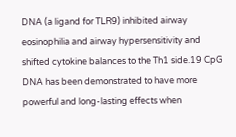DNA (a ligand for TLR9) inhibited airway eosinophilia and airway hypersensitivity and shifted cytokine balances to the Th1 side.19 CpG DNA has been demonstrated to have more powerful and long-lasting effects when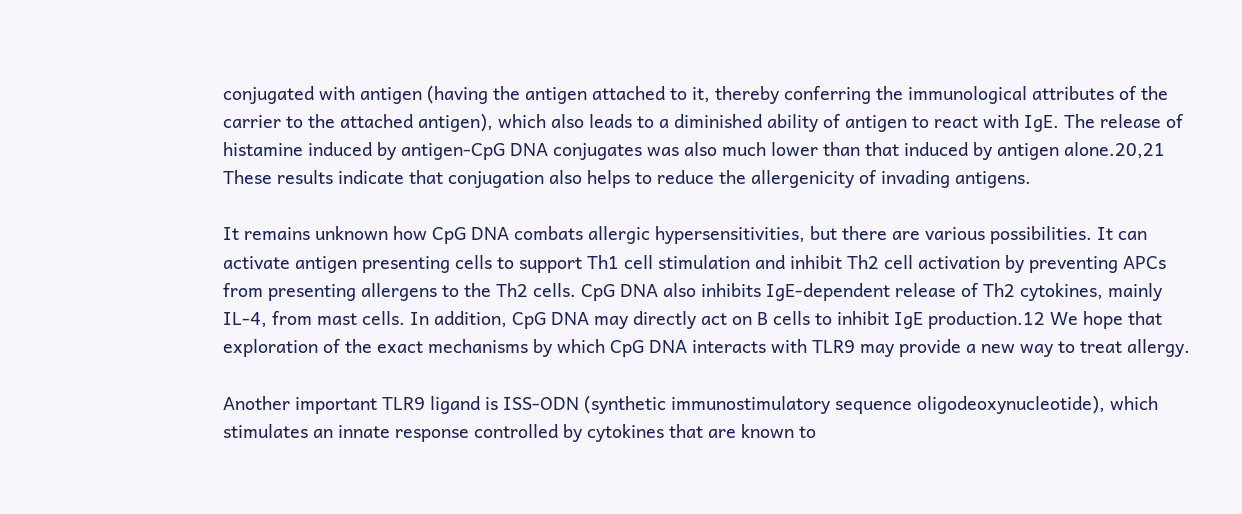conjugated with antigen (having the antigen attached to it, thereby conferring the immunological attributes of the carrier to the attached antigen), which also leads to a diminished ability of antigen to react with IgE. The release of histamine induced by antigen-CpG DNA conjugates was also much lower than that induced by antigen alone.20,21 These results indicate that conjugation also helps to reduce the allergenicity of invading antigens.

It remains unknown how CpG DNA combats allergic hypersensitivities, but there are various possibilities. It can activate antigen presenting cells to support Th1 cell stimulation and inhibit Th2 cell activation by preventing APCs from presenting allergens to the Th2 cells. CpG DNA also inhibits IgE-dependent release of Th2 cytokines, mainly IL-4, from mast cells. In addition, CpG DNA may directly act on B cells to inhibit IgE production.12 We hope that exploration of the exact mechanisms by which CpG DNA interacts with TLR9 may provide a new way to treat allergy.

Another important TLR9 ligand is ISS-ODN (synthetic immunostimulatory sequence oligodeoxynucleotide), which stimulates an innate response controlled by cytokines that are known to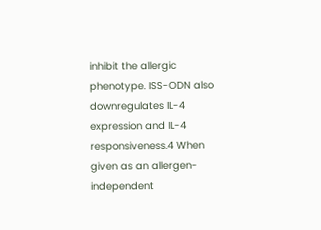inhibit the allergic phenotype. ISS-ODN also downregulates IL-4 expression and IL-4 responsiveness.4 When given as an allergen-independent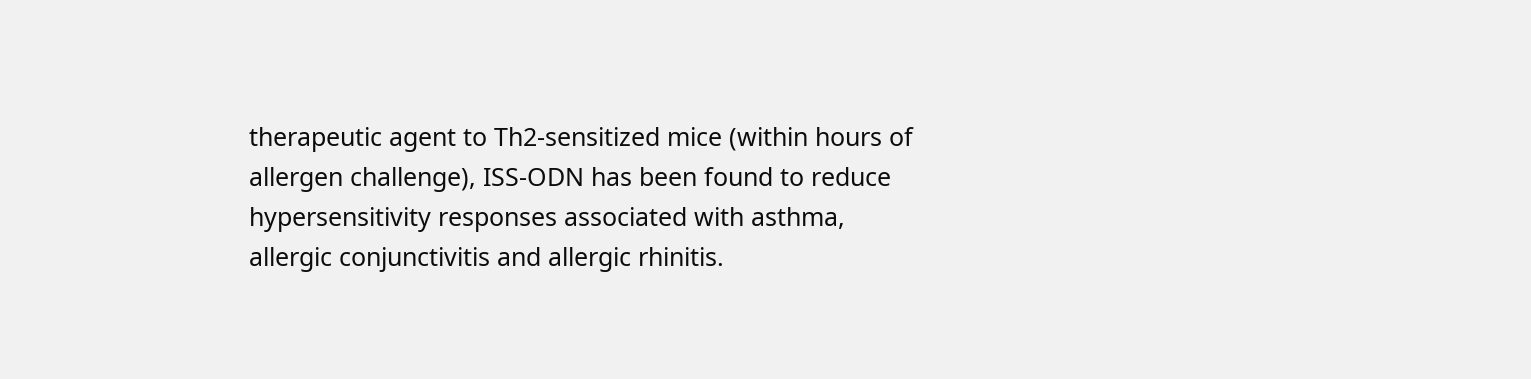therapeutic agent to Th2-sensitized mice (within hours of allergen challenge), ISS-ODN has been found to reduce hypersensitivity responses associated with asthma, allergic conjunctivitis and allergic rhinitis.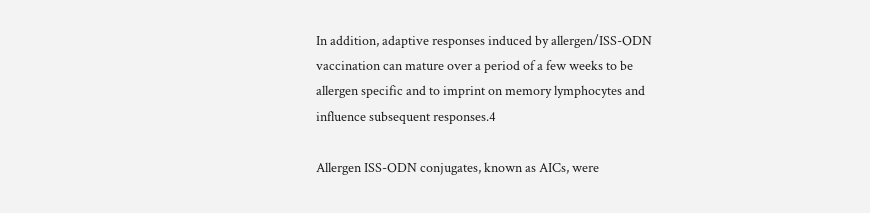In addition, adaptive responses induced by allergen/ISS-ODN vaccination can mature over a period of a few weeks to be allergen specific and to imprint on memory lymphocytes and influence subsequent responses.4

Allergen ISS-ODN conjugates, known as AICs, were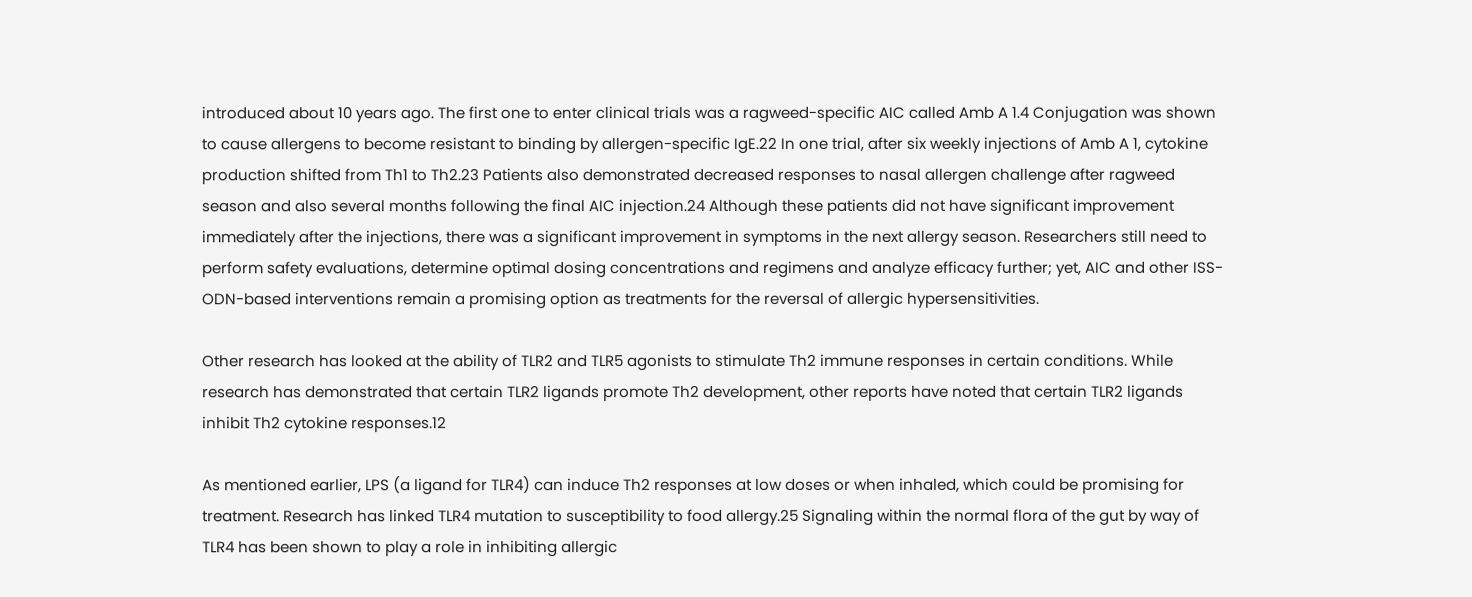introduced about 10 years ago. The first one to enter clinical trials was a ragweed-specific AIC called Amb A 1.4 Conjugation was shown to cause allergens to become resistant to binding by allergen-specific IgE.22 In one trial, after six weekly injections of Amb A 1, cytokine production shifted from Th1 to Th2.23 Patients also demonstrated decreased responses to nasal allergen challenge after ragweed season and also several months following the final AIC injection.24 Although these patients did not have significant improvement immediately after the injections, there was a significant improvement in symptoms in the next allergy season. Researchers still need to perform safety evaluations, determine optimal dosing concentrations and regimens and analyze efficacy further; yet, AIC and other ISS-ODN-based interventions remain a promising option as treatments for the reversal of allergic hypersensitivities.

Other research has looked at the ability of TLR2 and TLR5 agonists to stimulate Th2 immune responses in certain conditions. While research has demonstrated that certain TLR2 ligands promote Th2 development, other reports have noted that certain TLR2 ligands inhibit Th2 cytokine responses.12

As mentioned earlier, LPS (a ligand for TLR4) can induce Th2 responses at low doses or when inhaled, which could be promising for treatment. Research has linked TLR4 mutation to susceptibility to food allergy.25 Signaling within the normal flora of the gut by way of TLR4 has been shown to play a role in inhibiting allergic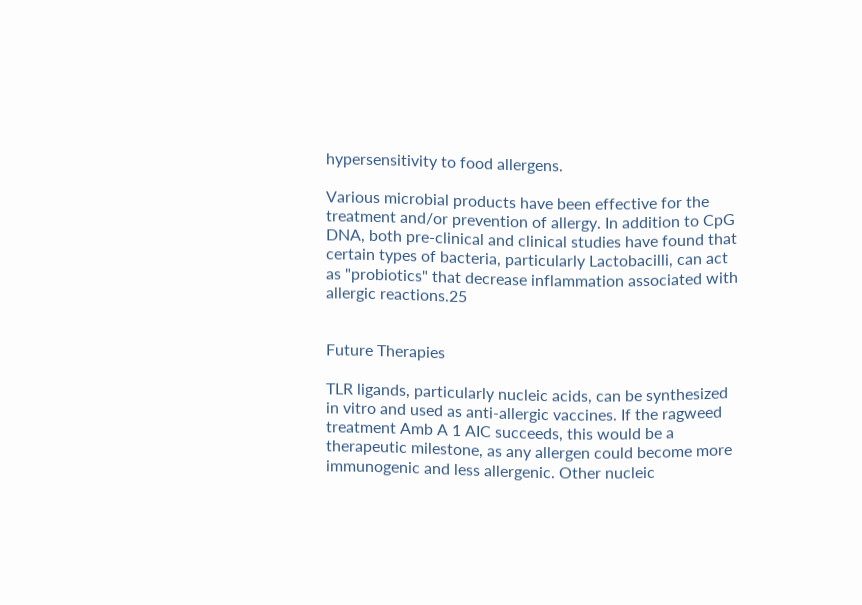hypersensitivity to food allergens.

Various microbial products have been effective for the treatment and/or prevention of allergy. In addition to CpG DNA, both pre-clinical and clinical studies have found that certain types of bacteria, particularly Lactobacilli, can act as "probiotics" that decrease inflammation associated with allergic reactions.25


Future Therapies

TLR ligands, particularly nucleic acids, can be synthesized in vitro and used as anti-allergic vaccines. If the ragweed treatment Amb A 1 AIC succeeds, this would be a therapeutic milestone, as any allergen could become more immunogenic and less allergenic. Other nucleic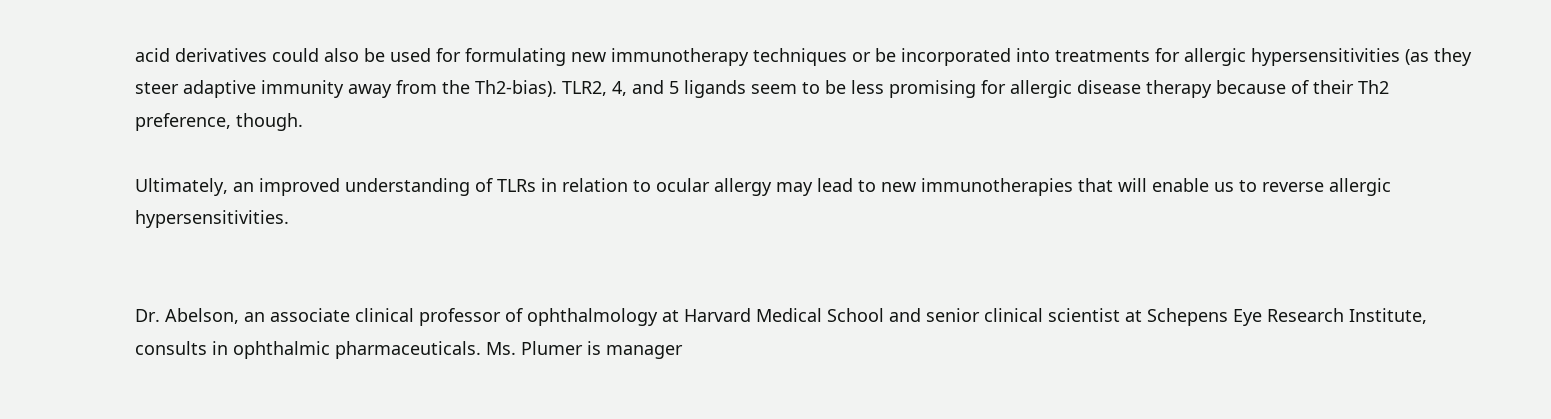acid derivatives could also be used for formulating new immunotherapy techniques or be incorporated into treatments for allergic hypersensitivities (as they steer adaptive immunity away from the Th2-bias). TLR2, 4, and 5 ligands seem to be less promising for allergic disease therapy because of their Th2 preference, though.

Ultimately, an improved understanding of TLRs in relation to ocular allergy may lead to new immunotherapies that will enable us to reverse allergic hypersensitivities.


Dr. Abelson, an associate clinical professor of ophthalmology at Harvard Medical School and senior clinical scientist at Schepens Eye Research Institute, consults in ophthalmic pharmaceuticals. Ms. Plumer is manager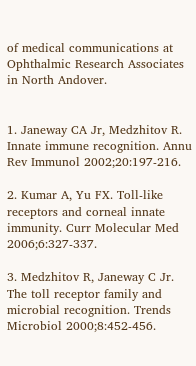of medical communications at Ophthalmic Research Associates in North Andover.


1. Janeway CA Jr, Medzhitov R. Innate immune recognition. Annu Rev Immunol 2002;20:197-216.

2. Kumar A, Yu FX. Toll-like receptors and corneal innate immunity. Curr Molecular Med 2006;6:327-337.

3. Medzhitov R, Janeway C Jr. The toll receptor family and microbial recognition. Trends Microbiol 2000;8:452-456.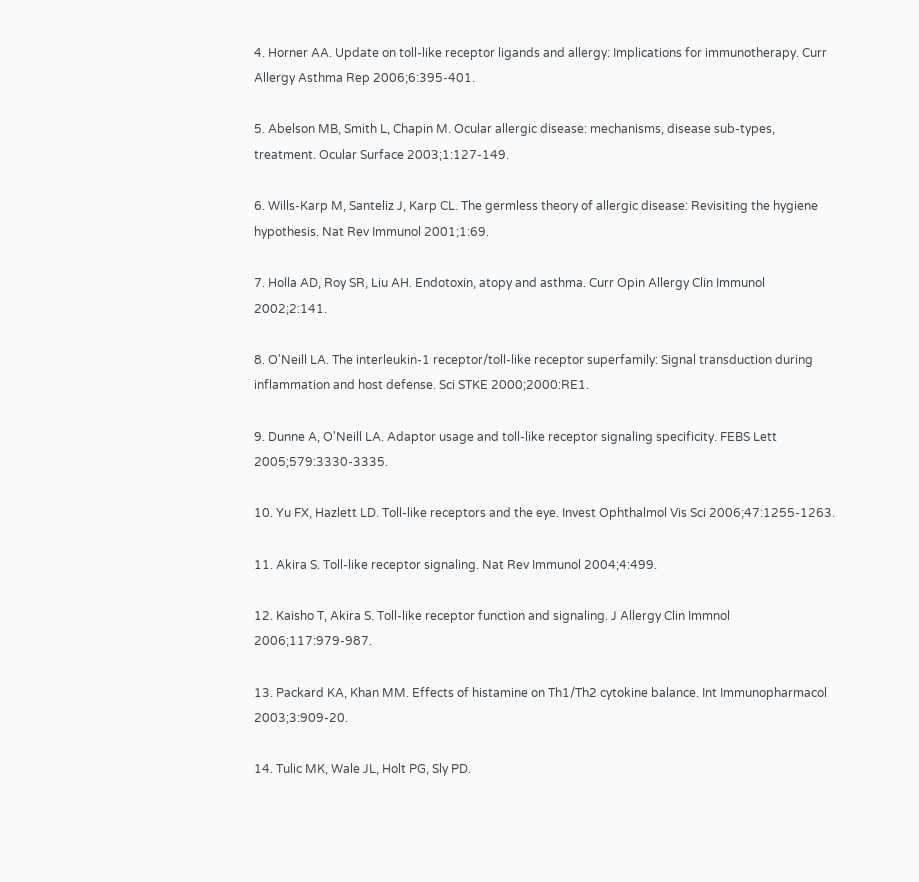4. Horner AA. Update on toll-like receptor ligands and allergy: Implications for immunotherapy. Curr Allergy Asthma Rep 2006;6:395-401.

5. Abelson MB, Smith L, Chapin M. Ocular allergic disease: mechanisms, disease sub-types, treatment. Ocular Surface 2003;1:127-149.

6. Wills-Karp M, Santeliz J, Karp CL. The germless theory of allergic disease: Revisiting the hygiene hypothesis. Nat Rev Immunol 2001;1:69.

7. Holla AD, Roy SR, Liu AH. Endotoxin, atopy and asthma. Curr Opin Allergy Clin Immunol 2002;2:141.

8. O'Neill LA. The interleukin-1 receptor/toll-like receptor superfamily: Signal transduction during inflammation and host defense. Sci STKE 2000;2000:RE1.

9. Dunne A, O'Neill LA. Adaptor usage and toll-like receptor signaling specificity. FEBS Lett 2005;579:3330-3335.

10. Yu FX, Hazlett LD. Toll-like receptors and the eye. Invest Ophthalmol Vis Sci 2006;47:1255-1263.

11. Akira S. Toll-like receptor signaling. Nat Rev Immunol 2004;4:499.

12. Kaisho T, Akira S. Toll-like receptor function and signaling. J Allergy Clin Immnol 2006;117:979-987.

13. Packard KA, Khan MM. Effects of histamine on Th1/Th2 cytokine balance. Int Immunopharmacol 2003;3:909-20.

14. Tulic MK, Wale JL, Holt PG, Sly PD.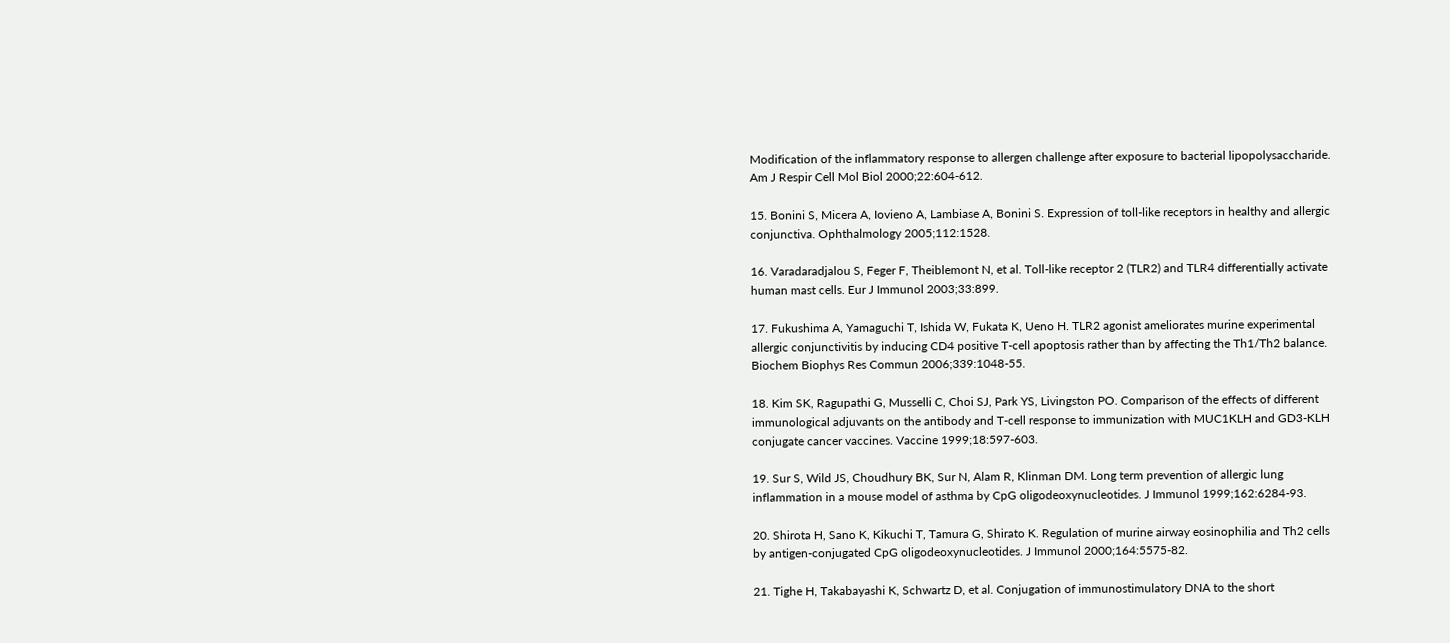Modification of the inflammatory response to allergen challenge after exposure to bacterial lipopolysaccharide. Am J Respir Cell Mol Biol 2000;22:604-612.

15. Bonini S, Micera A, Iovieno A, Lambiase A, Bonini S. Expression of toll-like receptors in healthy and allergic conjunctiva. Ophthalmology 2005;112:1528.

16. Varadaradjalou S, Feger F, Theiblemont N, et al. Toll-like receptor 2 (TLR2) and TLR4 differentially activate human mast cells. Eur J Immunol 2003;33:899.

17. Fukushima A, Yamaguchi T, Ishida W, Fukata K, Ueno H. TLR2 agonist ameliorates murine experimental allergic conjunctivitis by inducing CD4 positive T-cell apoptosis rather than by affecting the Th1/Th2 balance. Biochem Biophys Res Commun 2006;339:1048-55.

18. Kim SK, Ragupathi G, Musselli C, Choi SJ, Park YS, Livingston PO. Comparison of the effects of different immunological adjuvants on the antibody and T-cell response to immunization with MUC1KLH and GD3-KLH conjugate cancer vaccines. Vaccine 1999;18:597-603.

19. Sur S, Wild JS, Choudhury BK, Sur N, Alam R, Klinman DM. Long term prevention of allergic lung inflammation in a mouse model of asthma by CpG oligodeoxynucleotides. J Immunol 1999;162:6284-93.

20. Shirota H, Sano K, Kikuchi T, Tamura G, Shirato K. Regulation of murine airway eosinophilia and Th2 cells by antigen-conjugated CpG oligodeoxynucleotides. J Immunol 2000;164:5575-82.

21. Tighe H, Takabayashi K, Schwartz D, et al. Conjugation of immunostimulatory DNA to the short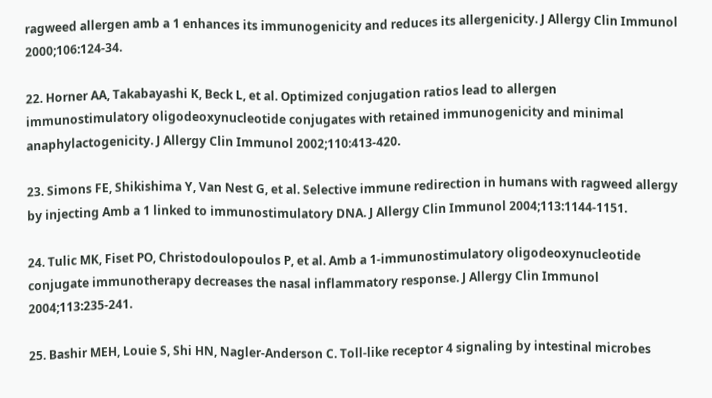ragweed allergen amb a 1 enhances its immunogenicity and reduces its allergenicity. J Allergy Clin Immunol 2000;106:124-34.

22. Horner AA, Takabayashi K, Beck L, et al. Optimized conjugation ratios lead to allergen immunostimulatory oligodeoxynucleotide conjugates with retained immunogenicity and minimal anaphylactogenicity. J Allergy Clin Immunol 2002;110:413-420.

23. Simons FE, Shikishima Y, Van Nest G, et al. Selective immune redirection in humans with ragweed allergy by injecting Amb a 1 linked to immunostimulatory DNA. J Allergy Clin Immunol 2004;113:1144-1151.

24. Tulic MK, Fiset PO, Christodoulopoulos P, et al. Amb a 1-immunostimulatory oligodeoxynucleotide conjugate immunotherapy decreases the nasal inflammatory response. J Allergy Clin Immunol 2004;113:235-241.

25. Bashir MEH, Louie S, Shi HN, Nagler-Anderson C. Toll-like receptor 4 signaling by intestinal microbes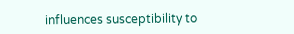influences susceptibility to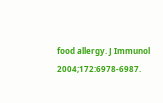food allergy. J Immunol 2004;172:6978-6987.